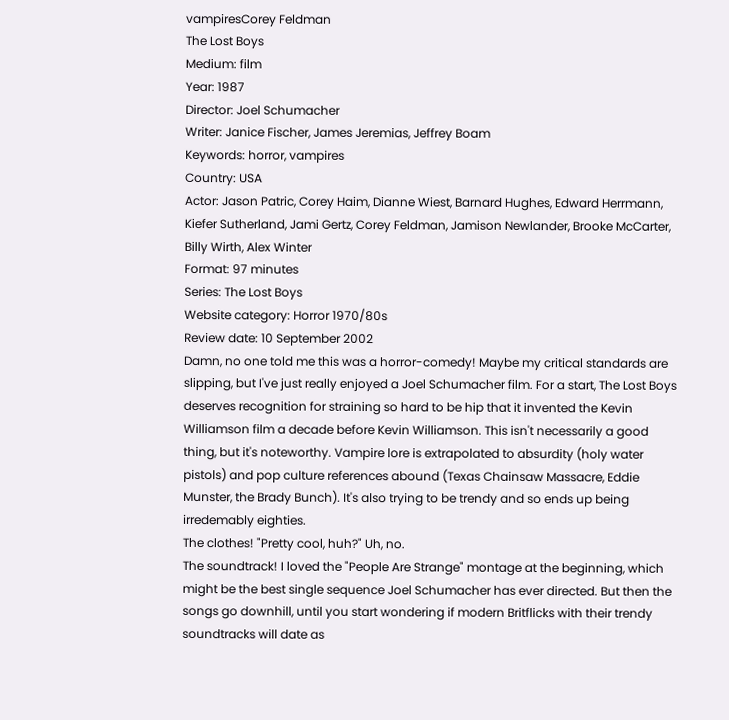vampiresCorey Feldman
The Lost Boys
Medium: film
Year: 1987
Director: Joel Schumacher
Writer: Janice Fischer, James Jeremias, Jeffrey Boam
Keywords: horror, vampires
Country: USA
Actor: Jason Patric, Corey Haim, Dianne Wiest, Barnard Hughes, Edward Herrmann, Kiefer Sutherland, Jami Gertz, Corey Feldman, Jamison Newlander, Brooke McCarter, Billy Wirth, Alex Winter
Format: 97 minutes
Series: The Lost Boys
Website category: Horror 1970/80s
Review date: 10 September 2002
Damn, no one told me this was a horror-comedy! Maybe my critical standards are slipping, but I've just really enjoyed a Joel Schumacher film. For a start, The Lost Boys deserves recognition for straining so hard to be hip that it invented the Kevin Williamson film a decade before Kevin Williamson. This isn't necessarily a good thing, but it's noteworthy. Vampire lore is extrapolated to absurdity (holy water pistols) and pop culture references abound (Texas Chainsaw Massacre, Eddie Munster, the Brady Bunch). It's also trying to be trendy and so ends up being irredemably eighties.
The clothes! "Pretty cool, huh?" Uh, no.
The soundtrack! I loved the "People Are Strange" montage at the beginning, which might be the best single sequence Joel Schumacher has ever directed. But then the songs go downhill, until you start wondering if modern Britflicks with their trendy soundtracks will date as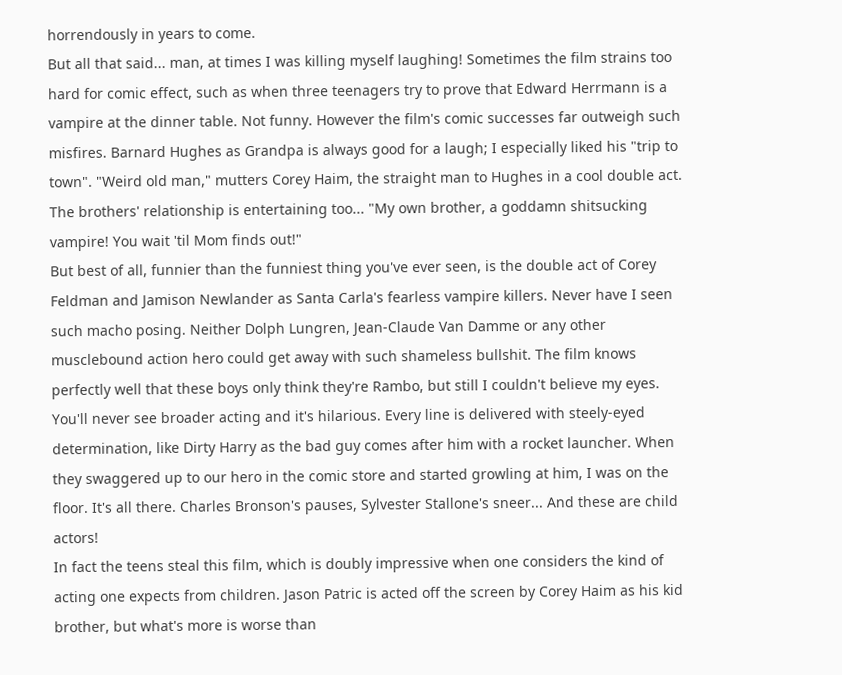horrendously in years to come.
But all that said... man, at times I was killing myself laughing! Sometimes the film strains too hard for comic effect, such as when three teenagers try to prove that Edward Herrmann is a vampire at the dinner table. Not funny. However the film's comic successes far outweigh such misfires. Barnard Hughes as Grandpa is always good for a laugh; I especially liked his "trip to town". "Weird old man," mutters Corey Haim, the straight man to Hughes in a cool double act. The brothers' relationship is entertaining too... "My own brother, a goddamn shitsucking vampire! You wait 'til Mom finds out!"
But best of all, funnier than the funniest thing you've ever seen, is the double act of Corey Feldman and Jamison Newlander as Santa Carla's fearless vampire killers. Never have I seen such macho posing. Neither Dolph Lungren, Jean-Claude Van Damme or any other musclebound action hero could get away with such shameless bullshit. The film knows perfectly well that these boys only think they're Rambo, but still I couldn't believe my eyes. You'll never see broader acting and it's hilarious. Every line is delivered with steely-eyed determination, like Dirty Harry as the bad guy comes after him with a rocket launcher. When they swaggered up to our hero in the comic store and started growling at him, I was on the floor. It's all there. Charles Bronson's pauses, Sylvester Stallone's sneer... And these are child actors!
In fact the teens steal this film, which is doubly impressive when one considers the kind of acting one expects from children. Jason Patric is acted off the screen by Corey Haim as his kid brother, but what's more is worse than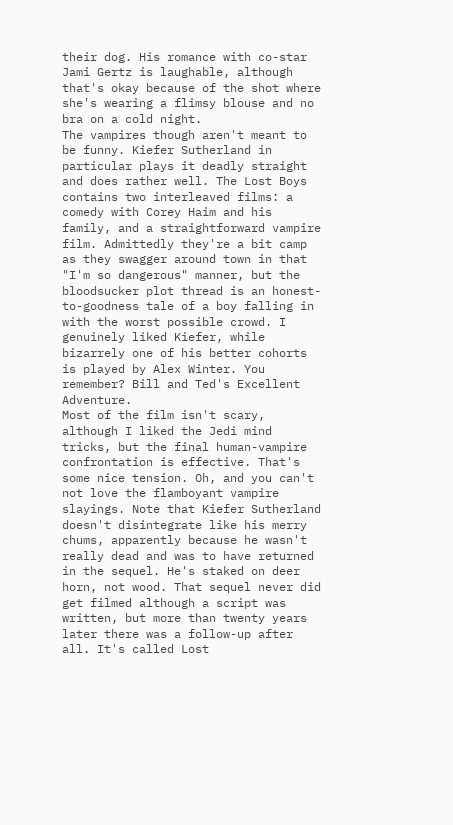their dog. His romance with co-star Jami Gertz is laughable, although that's okay because of the shot where she's wearing a flimsy blouse and no bra on a cold night.
The vampires though aren't meant to be funny. Kiefer Sutherland in particular plays it deadly straight and does rather well. The Lost Boys contains two interleaved films: a comedy with Corey Haim and his family, and a straightforward vampire film. Admittedly they're a bit camp as they swagger around town in that "I'm so dangerous" manner, but the bloodsucker plot thread is an honest-to-goodness tale of a boy falling in with the worst possible crowd. I genuinely liked Kiefer, while bizarrely one of his better cohorts is played by Alex Winter. You remember? Bill and Ted's Excellent Adventure.
Most of the film isn't scary, although I liked the Jedi mind tricks, but the final human-vampire confrontation is effective. That's some nice tension. Oh, and you can't not love the flamboyant vampire slayings. Note that Kiefer Sutherland doesn't disintegrate like his merry chums, apparently because he wasn't really dead and was to have returned in the sequel. He's staked on deer horn, not wood. That sequel never did get filmed although a script was written, but more than twenty years later there was a follow-up after all. It's called Lost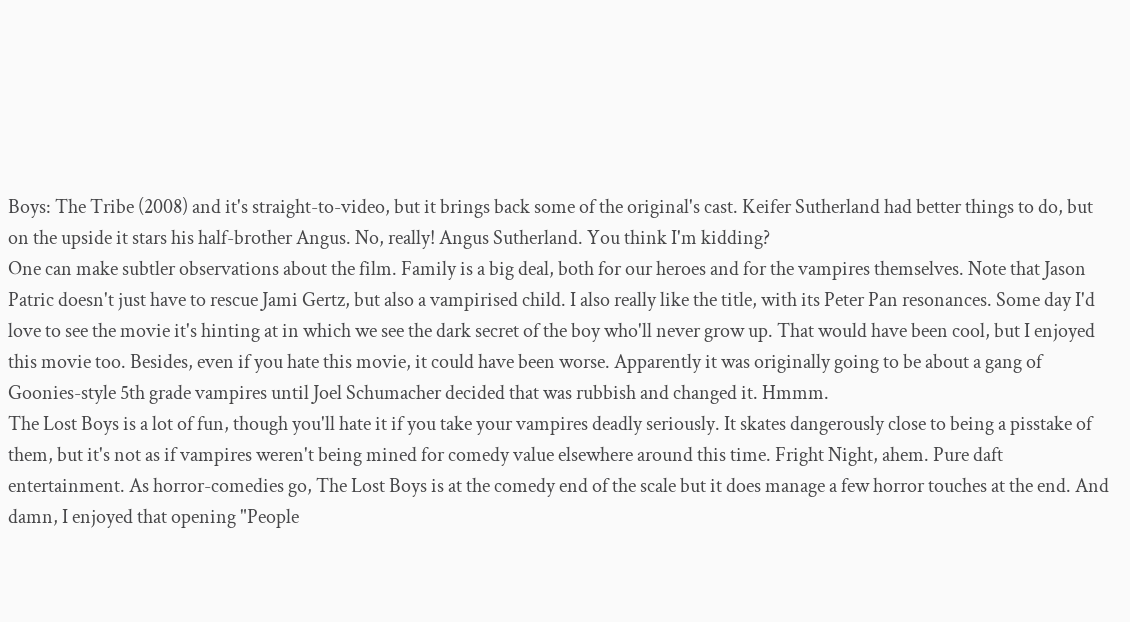Boys: The Tribe (2008) and it's straight-to-video, but it brings back some of the original's cast. Keifer Sutherland had better things to do, but on the upside it stars his half-brother Angus. No, really! Angus Sutherland. You think I'm kidding?
One can make subtler observations about the film. Family is a big deal, both for our heroes and for the vampires themselves. Note that Jason Patric doesn't just have to rescue Jami Gertz, but also a vampirised child. I also really like the title, with its Peter Pan resonances. Some day I'd love to see the movie it's hinting at in which we see the dark secret of the boy who'll never grow up. That would have been cool, but I enjoyed this movie too. Besides, even if you hate this movie, it could have been worse. Apparently it was originally going to be about a gang of Goonies-style 5th grade vampires until Joel Schumacher decided that was rubbish and changed it. Hmmm.
The Lost Boys is a lot of fun, though you'll hate it if you take your vampires deadly seriously. It skates dangerously close to being a pisstake of them, but it's not as if vampires weren't being mined for comedy value elsewhere around this time. Fright Night, ahem. Pure daft entertainment. As horror-comedies go, The Lost Boys is at the comedy end of the scale but it does manage a few horror touches at the end. And damn, I enjoyed that opening "People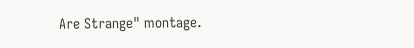Are Strange" montage.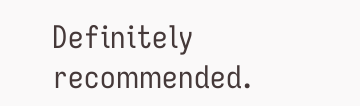Definitely recommended.